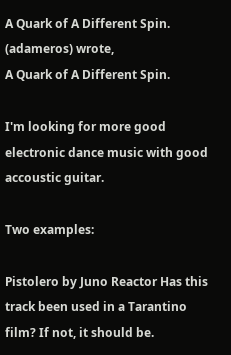A Quark of A Different Spin. (adameros) wrote,
A Quark of A Different Spin.

I'm looking for more good electronic dance music with good accoustic guitar.

Two examples:

Pistolero by Juno Reactor Has this track been used in a Tarantino film? If not, it should be.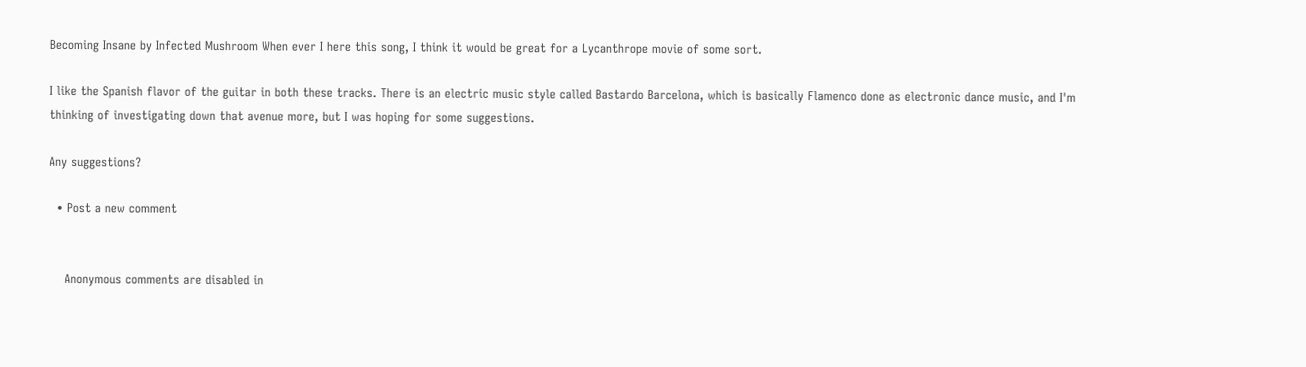Becoming Insane by Infected Mushroom When ever I here this song, I think it would be great for a Lycanthrope movie of some sort.

I like the Spanish flavor of the guitar in both these tracks. There is an electric music style called Bastardo Barcelona, which is basically Flamenco done as electronic dance music, and I'm thinking of investigating down that avenue more, but I was hoping for some suggestions.

Any suggestions?

  • Post a new comment


    Anonymous comments are disabled in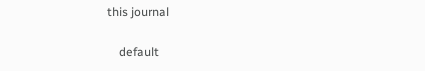this journal

    default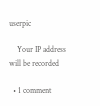userpic

    Your IP address will be recorded

  • 1 comment